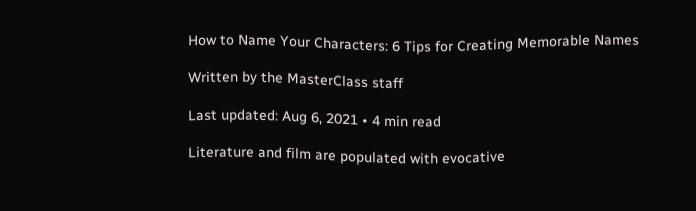How to Name Your Characters: 6 Tips for Creating Memorable Names

Written by the MasterClass staff

Last updated: Aug 6, 2021 • 4 min read

Literature and film are populated with evocative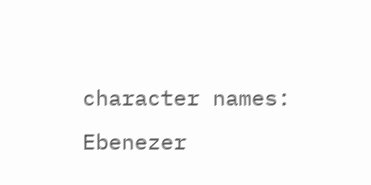character names: Ebenezer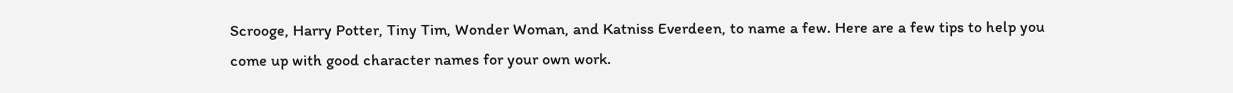Scrooge, Harry Potter, Tiny Tim, Wonder Woman, and Katniss Everdeen, to name a few. Here are a few tips to help you come up with good character names for your own work.